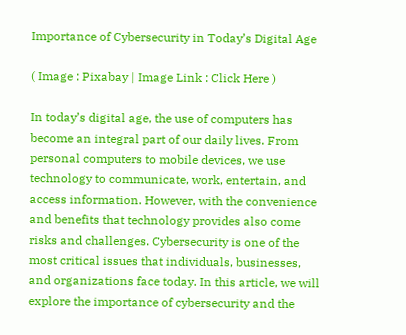Importance of Cybersecurity in Today’s Digital Age

( Image : Pixabay | Image Link : Click Here )

In today’s digital age, the use of computers has become an integral part of our daily lives. From personal computers to mobile devices, we use technology to communicate, work, entertain, and access information. However, with the convenience and benefits that technology provides also come risks and challenges. Cybersecurity is one of the most critical issues that individuals, businesses, and organizations face today. In this article, we will explore the importance of cybersecurity and the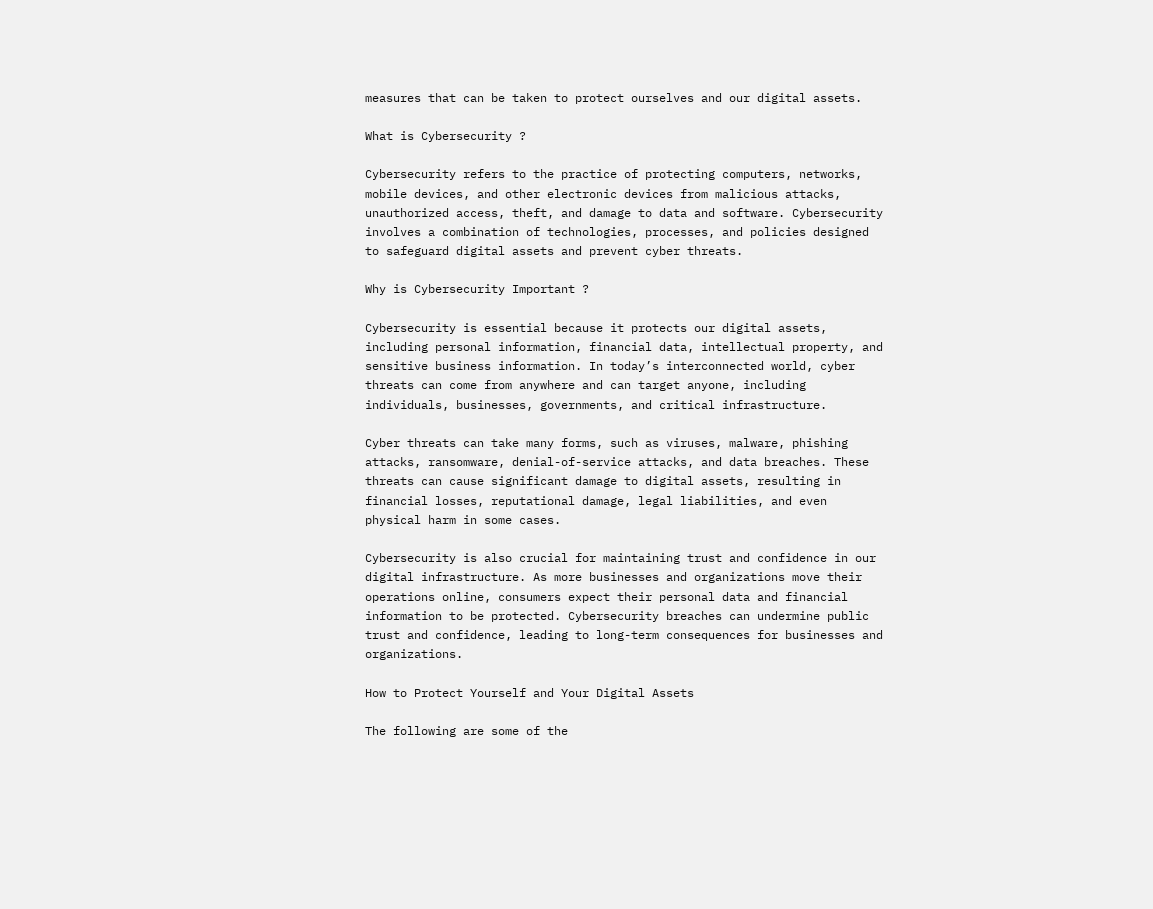measures that can be taken to protect ourselves and our digital assets.

What is Cybersecurity ?

Cybersecurity refers to the practice of protecting computers, networks, mobile devices, and other electronic devices from malicious attacks, unauthorized access, theft, and damage to data and software. Cybersecurity involves a combination of technologies, processes, and policies designed to safeguard digital assets and prevent cyber threats.

Why is Cybersecurity Important ?

Cybersecurity is essential because it protects our digital assets, including personal information, financial data, intellectual property, and sensitive business information. In today’s interconnected world, cyber threats can come from anywhere and can target anyone, including individuals, businesses, governments, and critical infrastructure.

Cyber threats can take many forms, such as viruses, malware, phishing attacks, ransomware, denial-of-service attacks, and data breaches. These threats can cause significant damage to digital assets, resulting in financial losses, reputational damage, legal liabilities, and even physical harm in some cases.

Cybersecurity is also crucial for maintaining trust and confidence in our digital infrastructure. As more businesses and organizations move their operations online, consumers expect their personal data and financial information to be protected. Cybersecurity breaches can undermine public trust and confidence, leading to long-term consequences for businesses and organizations.

How to Protect Yourself and Your Digital Assets

The following are some of the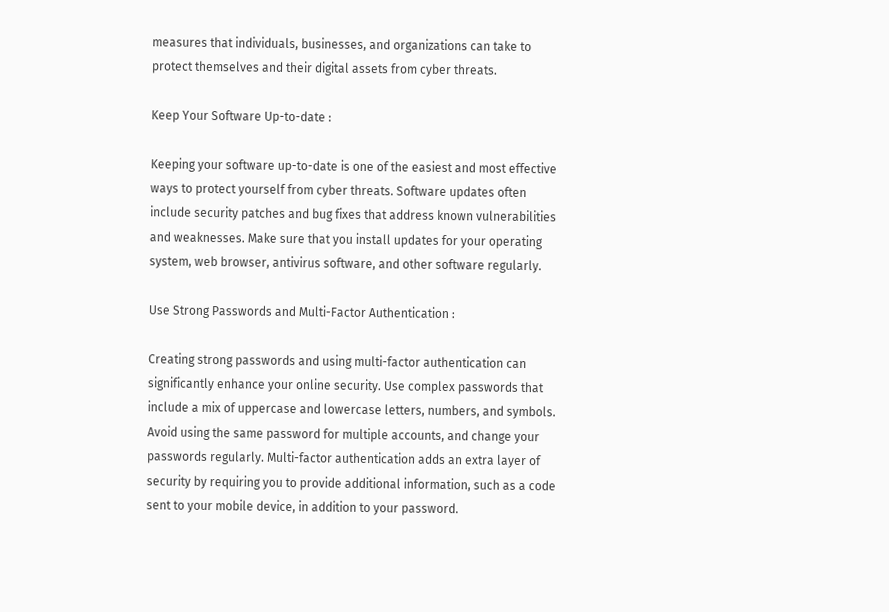measures that individuals, businesses, and organizations can take to protect themselves and their digital assets from cyber threats.

Keep Your Software Up-to-date :

Keeping your software up-to-date is one of the easiest and most effective ways to protect yourself from cyber threats. Software updates often include security patches and bug fixes that address known vulnerabilities and weaknesses. Make sure that you install updates for your operating system, web browser, antivirus software, and other software regularly.

Use Strong Passwords and Multi-Factor Authentication :

Creating strong passwords and using multi-factor authentication can significantly enhance your online security. Use complex passwords that include a mix of uppercase and lowercase letters, numbers, and symbols. Avoid using the same password for multiple accounts, and change your passwords regularly. Multi-factor authentication adds an extra layer of security by requiring you to provide additional information, such as a code sent to your mobile device, in addition to your password.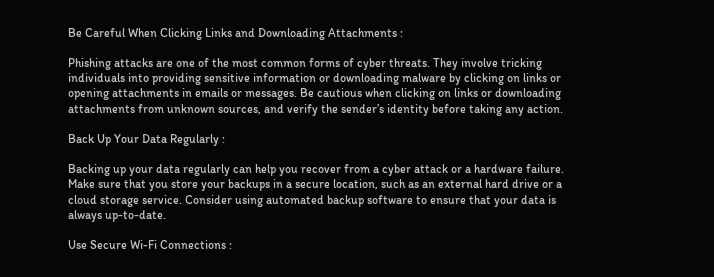Be Careful When Clicking Links and Downloading Attachments :

Phishing attacks are one of the most common forms of cyber threats. They involve tricking individuals into providing sensitive information or downloading malware by clicking on links or opening attachments in emails or messages. Be cautious when clicking on links or downloading attachments from unknown sources, and verify the sender’s identity before taking any action.

Back Up Your Data Regularly :

Backing up your data regularly can help you recover from a cyber attack or a hardware failure. Make sure that you store your backups in a secure location, such as an external hard drive or a cloud storage service. Consider using automated backup software to ensure that your data is always up-to-date.

Use Secure Wi-Fi Connections :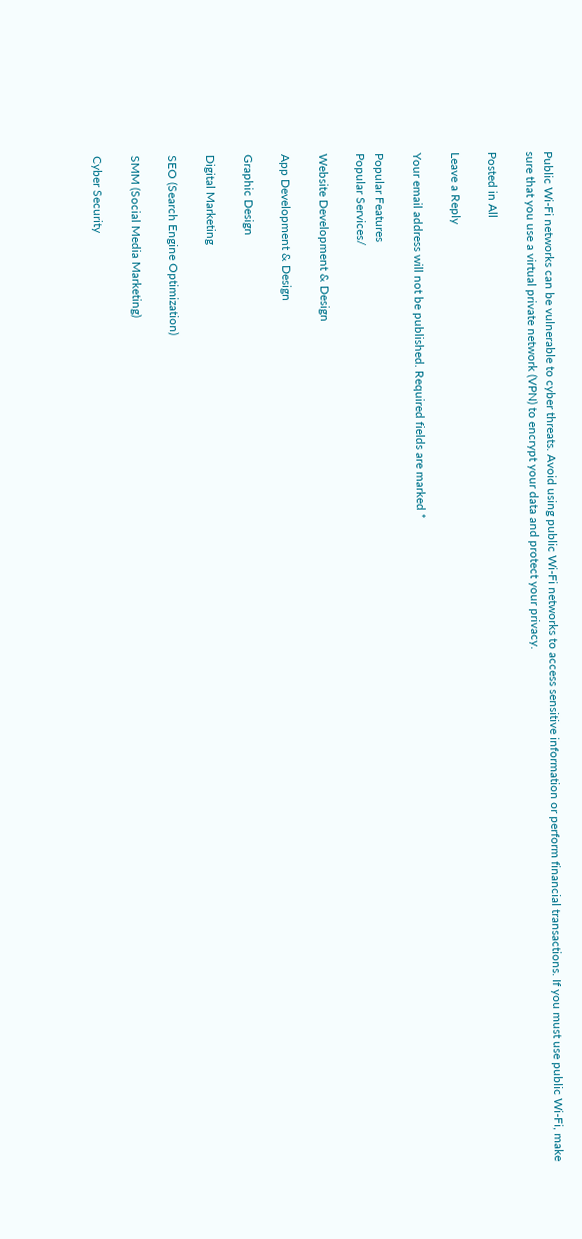Public Wi-Fi networks can be vulnerable to cyber threats. Avoid using public Wi-Fi networks to access sensitive information or perform financial transactions. If you must use public Wi-Fi, make sure that you use a virtual private network (VPN) to encrypt your data and protect your privacy.

Posted in All

Leave a Reply

Your email address will not be published. Required fields are marked *

Popular Features
Popular Services/

Website Development & Design

App Development & Design

Graphic Design

Digital Marketing

SEO (Search Engine Optimization)

SMM (Social Media Marketing)

Cyber Security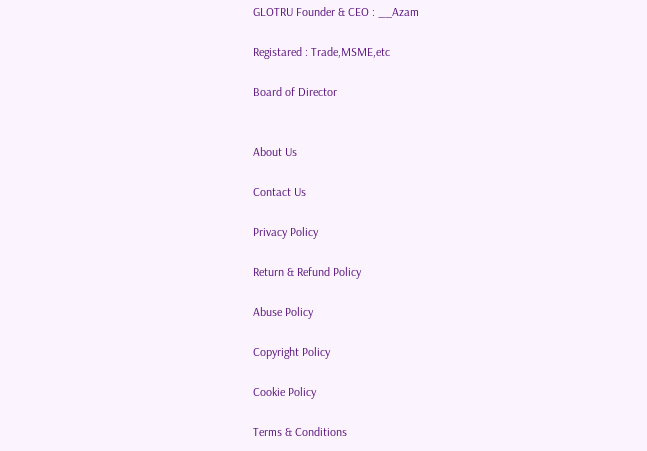GLOTRU Founder & CEO : __Azam

Registared : Trade,MSME,etc

Board of Director


About Us

Contact Us

Privacy Policy

Return & Refund Policy

Abuse Policy

Copyright Policy

Cookie Policy

Terms & Conditions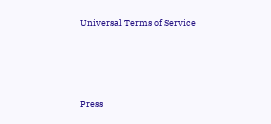Universal Terms of Service





Press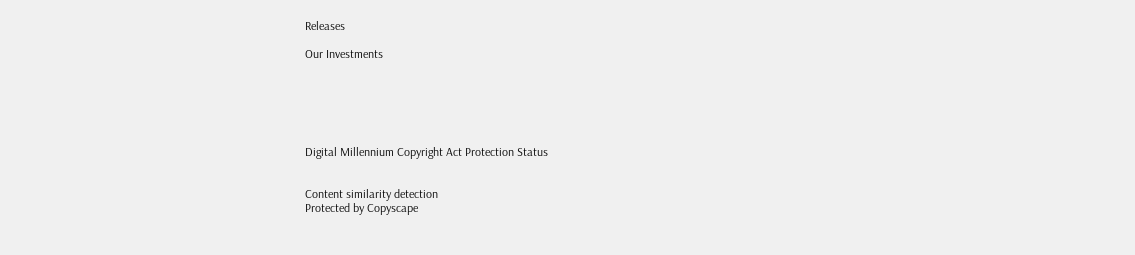Releases

Our Investments






Digital Millennium Copyright Act Protection Status


Content similarity detection
Protected by Copyscape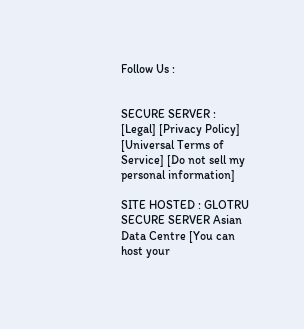Follow Us :


SECURE SERVER : [Legal] [Privacy Policy] [Universal Terms of Service] [Do not sell my personal information]

SITE HOSTED : GLOTRU SECURE SERVER Asian Data Centre [You can host your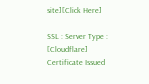site][Click Here]

SSL : Server Type : [Cloudflare] Certificate Issued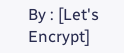By : [Let's Encrypt]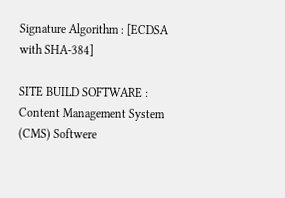Signature Algorithm : [ECDSA with SHA-384]

SITE BUILD SOFTWARE : Content Management System (CMS) Softwere